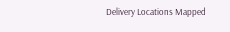Delivery Locations Mapped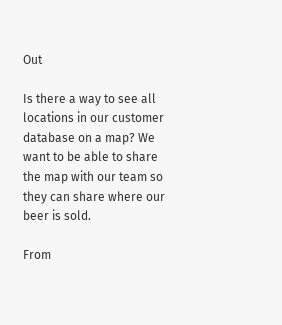Out

Is there a way to see all locations in our customer database on a map? We want to be able to share the map with our team so they can share where our beer is sold.

From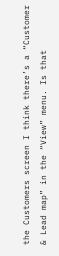the Customers screen I think there’s a “Customer & Lead map” in the “View” menu. Is that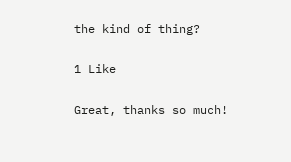the kind of thing?

1 Like

Great, thanks so much!